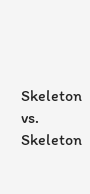Skeleton vs. Skeleton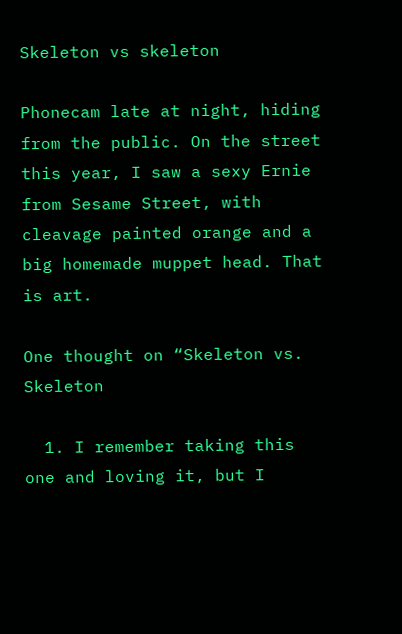Skeleton vs skeleton

Phonecam late at night, hiding from the public. On the street this year, I saw a sexy Ernie from Sesame Street, with cleavage painted orange and a big homemade muppet head. That is art.

One thought on “Skeleton vs. Skeleton

  1. I remember taking this one and loving it, but I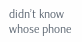didn’t know whose phone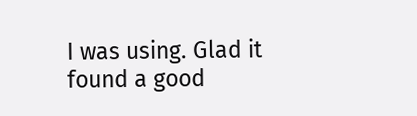I was using. Glad it found a good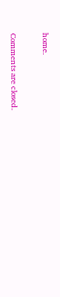home.

Comments are closed.